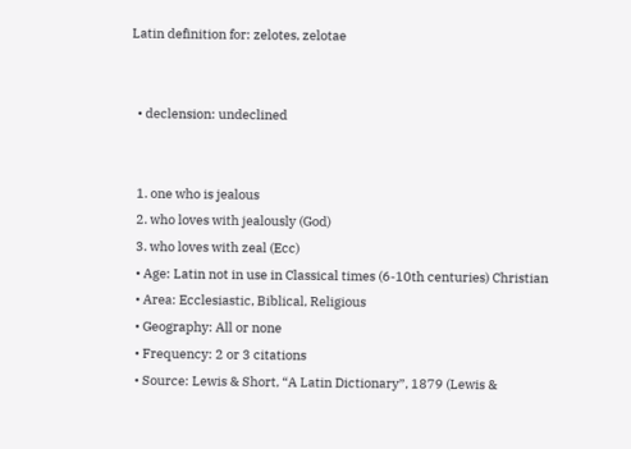Latin definition for: zelotes, zelotae


  • declension: undeclined


  1. one who is jealous
  2. who loves with jealously (God)
  3. who loves with zeal (Ecc)
  • Age: Latin not in use in Classical times (6-10th centuries) Christian
  • Area: Ecclesiastic, Biblical, Religious
  • Geography: All or none
  • Frequency: 2 or 3 citations
  • Source: Lewis & Short, “A Latin Dictionary”, 1879 (Lewis &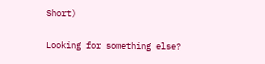Short)

Looking for something else?